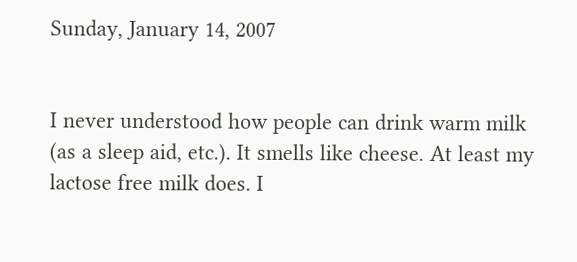Sunday, January 14, 2007


I never understood how people can drink warm milk (as a sleep aid, etc.). It smells like cheese. At least my lactose free milk does. I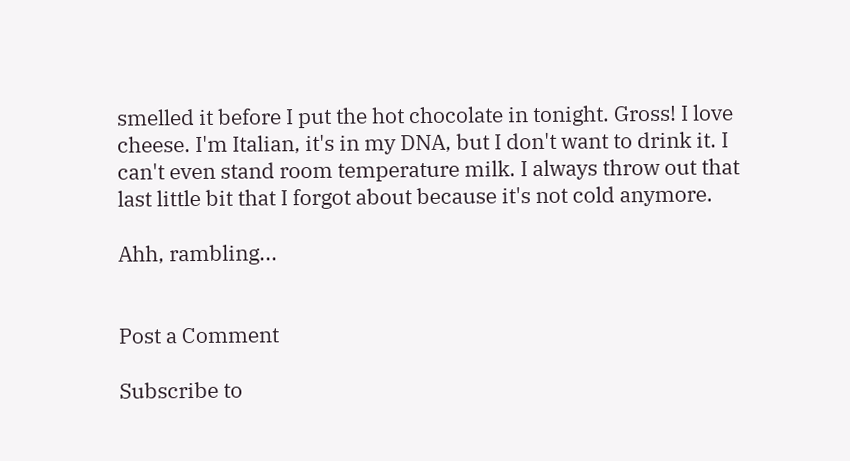smelled it before I put the hot chocolate in tonight. Gross! I love cheese. I'm Italian, it's in my DNA, but I don't want to drink it. I can't even stand room temperature milk. I always throw out that last little bit that I forgot about because it's not cold anymore.

Ahh, rambling...


Post a Comment

Subscribe to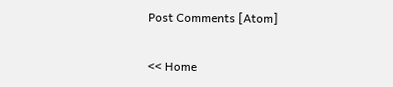Post Comments [Atom]

<< Home